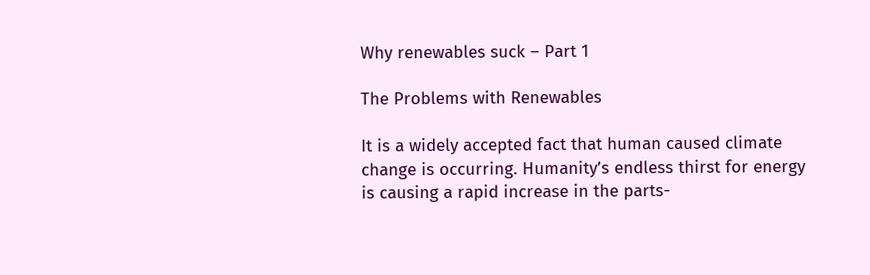Why renewables suck – Part 1

The Problems with Renewables

It is a widely accepted fact that human caused climate change is occurring. Humanity’s endless thirst for energy is causing a rapid increase in the parts-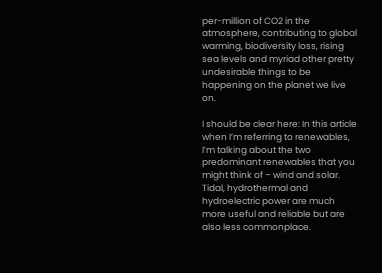per-million of CO2 in the atmosphere, contributing to global warming, biodiversity loss, rising sea levels and myriad other pretty undesirable things to be happening on the planet we live on.

I should be clear here: In this article when I’m referring to renewables, I’m talking about the two predominant renewables that you might think of – wind and solar. Tidal, hydrothermal and hydroelectric power are much more useful and reliable but are also less commonplace.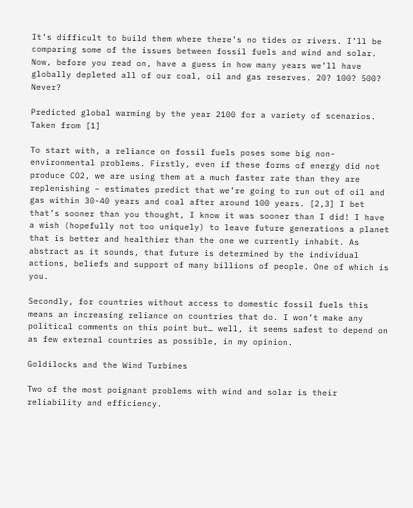It’s difficult to build them where there’s no tides or rivers. I’ll be comparing some of the issues between fossil fuels and wind and solar. Now, before you read on, have a guess in how many years we’ll have globally depleted all of our coal, oil and gas reserves. 20? 100? 500? Never?

Predicted global warming by the year 2100 for a variety of scenarios. Taken from [1]

To start with, a reliance on fossil fuels poses some big non-environmental problems. Firstly, even if these forms of energy did not produce CO2, we are using them at a much faster rate than they are replenishing – estimates predict that we’re going to run out of oil and gas within 30-40 years and coal after around 100 years. [2,3] I bet that’s sooner than you thought, I know it was sooner than I did! I have a wish (hopefully not too uniquely) to leave future generations a planet that is better and healthier than the one we currently inhabit. As abstract as it sounds, that future is determined by the individual actions, beliefs and support of many billions of people. One of which is you.

Secondly, for countries without access to domestic fossil fuels this means an increasing reliance on countries that do. I won’t make any political comments on this point but… well, it seems safest to depend on as few external countries as possible, in my opinion.

Goldilocks and the Wind Turbines

Two of the most poignant problems with wind and solar is their reliability and efficiency.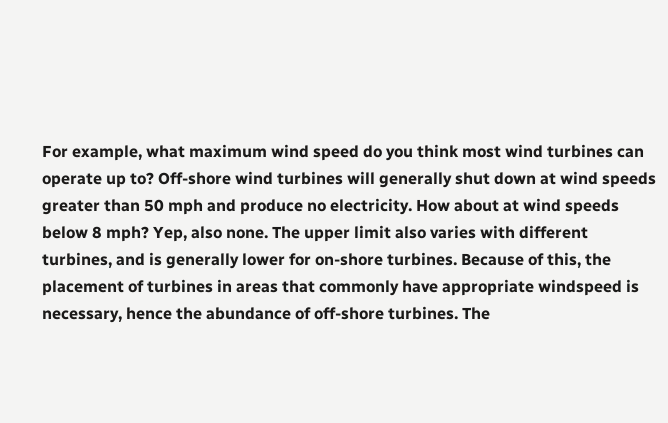For example, what maximum wind speed do you think most wind turbines can operate up to? Off-shore wind turbines will generally shut down at wind speeds greater than 50 mph and produce no electricity. How about at wind speeds below 8 mph? Yep, also none. The upper limit also varies with different turbines, and is generally lower for on-shore turbines. Because of this, the placement of turbines in areas that commonly have appropriate windspeed is necessary, hence the abundance of off-shore turbines. The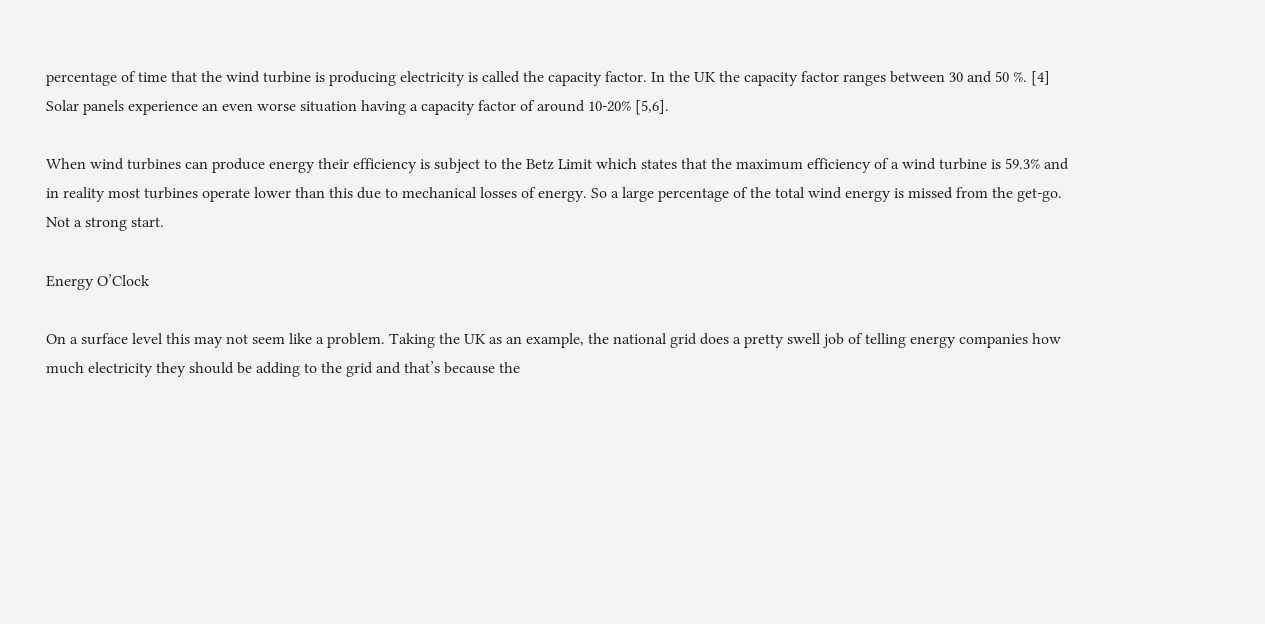percentage of time that the wind turbine is producing electricity is called the capacity factor. In the UK the capacity factor ranges between 30 and 50 %. [4] Solar panels experience an even worse situation having a capacity factor of around 10-20% [5,6].

When wind turbines can produce energy their efficiency is subject to the Betz Limit which states that the maximum efficiency of a wind turbine is 59.3% and in reality most turbines operate lower than this due to mechanical losses of energy. So a large percentage of the total wind energy is missed from the get-go. Not a strong start.

Energy O’Clock

On a surface level this may not seem like a problem. Taking the UK as an example, the national grid does a pretty swell job of telling energy companies how much electricity they should be adding to the grid and that’s because the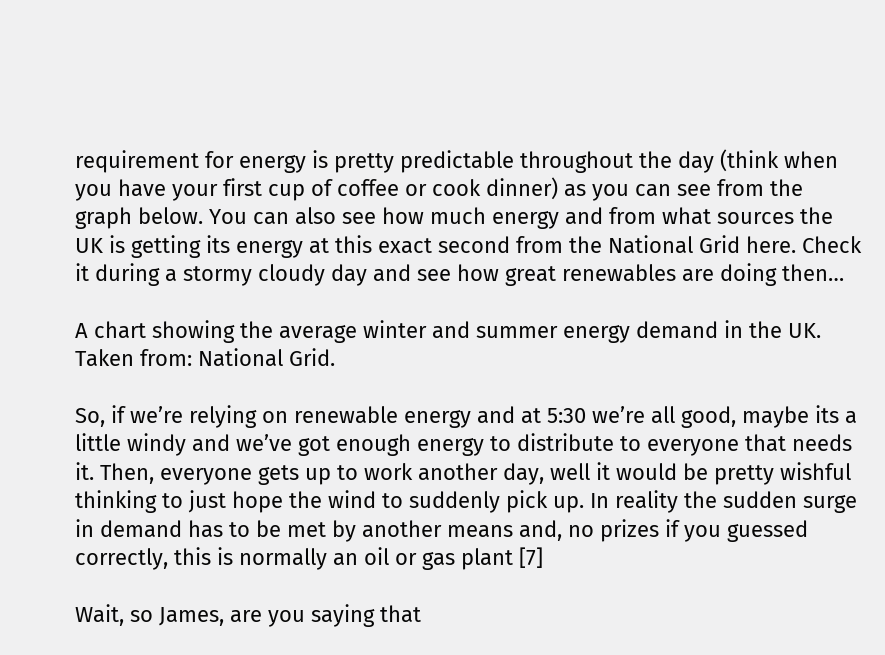requirement for energy is pretty predictable throughout the day (think when you have your first cup of coffee or cook dinner) as you can see from the graph below. You can also see how much energy and from what sources the UK is getting its energy at this exact second from the National Grid here. Check it during a stormy cloudy day and see how great renewables are doing then…

A chart showing the average winter and summer energy demand in the UK. Taken from: National Grid.

So, if we’re relying on renewable energy and at 5:30 we’re all good, maybe its a little windy and we’ve got enough energy to distribute to everyone that needs it. Then, everyone gets up to work another day, well it would be pretty wishful thinking to just hope the wind to suddenly pick up. In reality the sudden surge in demand has to be met by another means and, no prizes if you guessed correctly, this is normally an oil or gas plant [7]

Wait, so James, are you saying that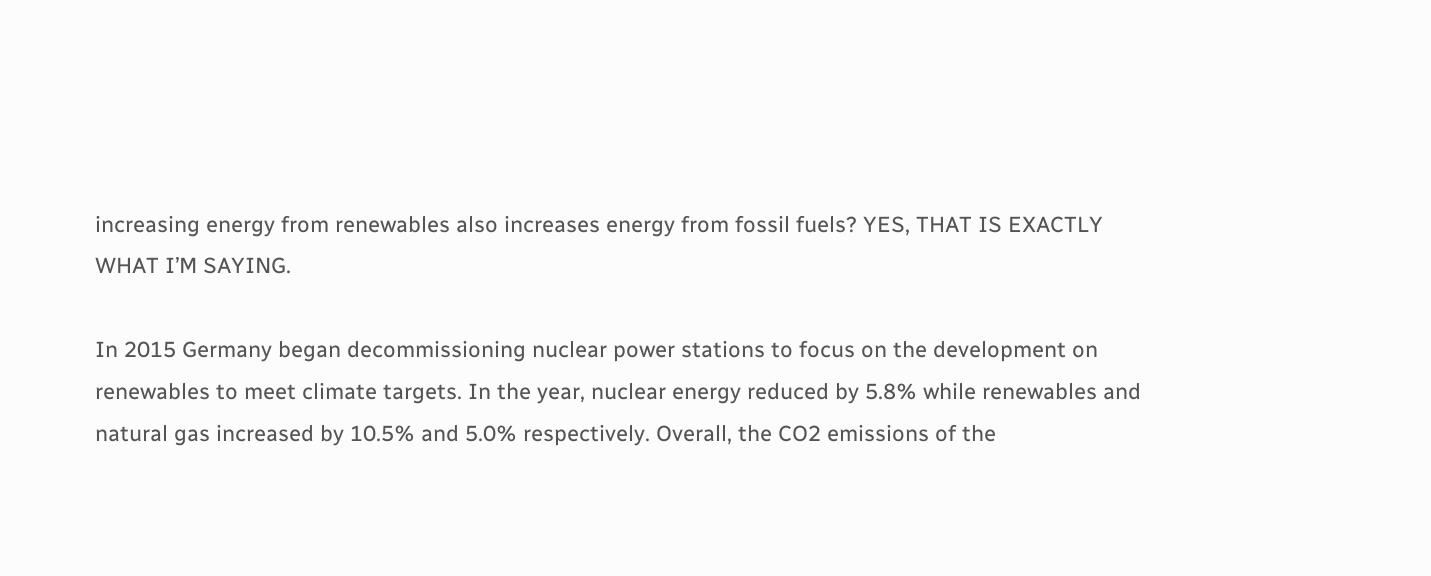increasing energy from renewables also increases energy from fossil fuels? YES, THAT IS EXACTLY WHAT I’M SAYING.

In 2015 Germany began decommissioning nuclear power stations to focus on the development on renewables to meet climate targets. In the year, nuclear energy reduced by 5.8% while renewables and natural gas increased by 10.5% and 5.0% respectively. Overall, the CO2 emissions of the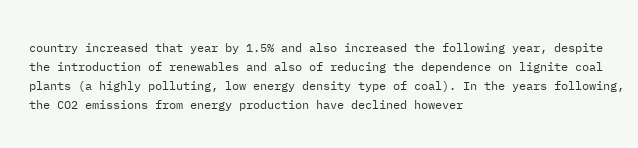country increased that year by 1.5% and also increased the following year, despite the introduction of renewables and also of reducing the dependence on lignite coal plants (a highly polluting, low energy density type of coal). In the years following, the CO2 emissions from energy production have declined however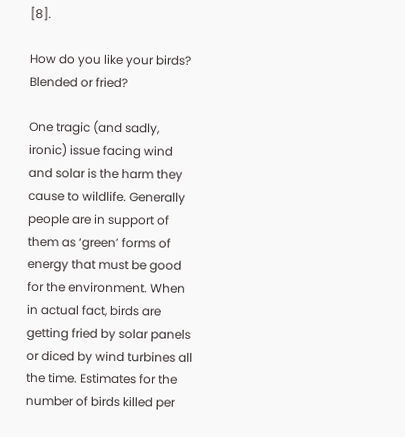[8].

How do you like your birds? Blended or fried?

One tragic (and sadly, ironic) issue facing wind and solar is the harm they cause to wildlife. Generally people are in support of them as ‘green’ forms of energy that must be good for the environment. When in actual fact, birds are getting fried by solar panels or diced by wind turbines all the time. Estimates for the number of birds killed per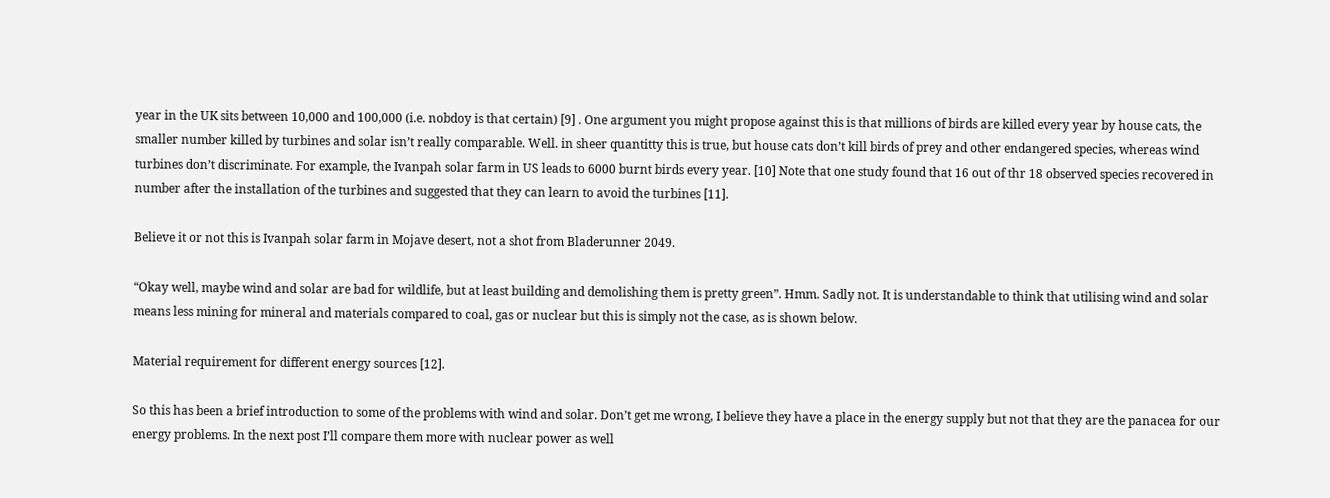year in the UK sits between 10,000 and 100,000 (i.e. nobdoy is that certain) [9] . One argument you might propose against this is that millions of birds are killed every year by house cats, the smaller number killed by turbines and solar isn’t really comparable. Well. in sheer quantitty this is true, but house cats don’t kill birds of prey and other endangered species, whereas wind turbines don’t discriminate. For example, the Ivanpah solar farm in US leads to 6000 burnt birds every year. [10] Note that one study found that 16 out of thr 18 observed species recovered in number after the installation of the turbines and suggested that they can learn to avoid the turbines [11].

Believe it or not this is Ivanpah solar farm in Mojave desert, not a shot from Bladerunner 2049.

“Okay well, maybe wind and solar are bad for wildlife, but at least building and demolishing them is pretty green”. Hmm. Sadly not. It is understandable to think that utilising wind and solar means less mining for mineral and materials compared to coal, gas or nuclear but this is simply not the case, as is shown below.

Material requirement for different energy sources [12].

So this has been a brief introduction to some of the problems with wind and solar. Don’t get me wrong, I believe they have a place in the energy supply but not that they are the panacea for our energy problems. In the next post I’ll compare them more with nuclear power as well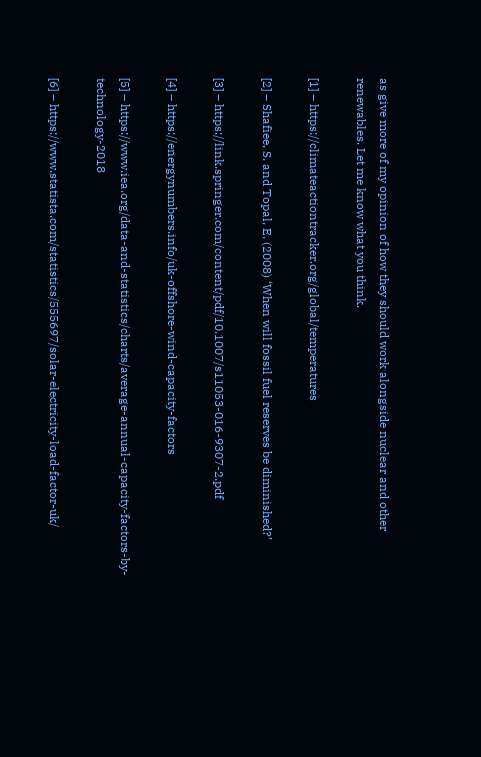as give more of my opinion of how they should work alongside nuclear and other renewables. Let me know what you think.

[1] – https://climateactiontracker.org/global/temperatures

[2] – Shafiee, S. and Topal, E. (2008) ‘When will fossil fuel reserves be diminished?’

[3] – https://link.springer.com/content/pdf/10.1007/s11053-016-9307-2.pdf

[4] – https://energynumbers.info/uk-offshore-wind-capacity-factors

[5] – https://www.iea.org/data-and-statistics/charts/average-annual-capacity-factors-by-technology-2018

[6] – https://www.statista.com/statistics/555697/solar-electricity-load-factor-uk/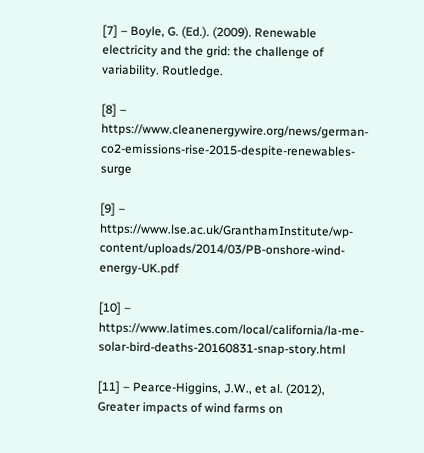[7] – Boyle, G. (Ed.). (2009). Renewable electricity and the grid: the challenge of variability. Routledge.

[8] – https://www.cleanenergywire.org/news/german-co2-emissions-rise-2015-despite-renewables-surge

[9] – https://www.lse.ac.uk/GranthamInstitute/wp-content/uploads/2014/03/PB-onshore-wind-energy-UK.pdf

[10] – https://www.latimes.com/local/california/la-me-solar-bird-deaths-20160831-snap-story.html

[11] – Pearce-Higgins, J.W., et al. (2012), Greater impacts of wind farms on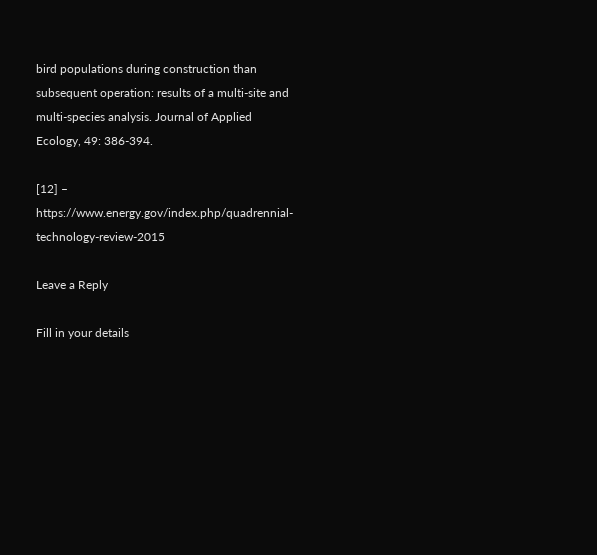bird populations during construction than subsequent operation: results of a multi-site and multi-species analysis. Journal of Applied Ecology, 49: 386-394.

[12] – https://www.energy.gov/index.php/quadrennial-technology-review-2015

Leave a Reply

Fill in your details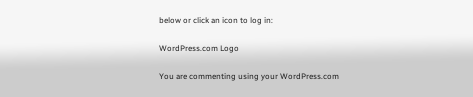below or click an icon to log in:

WordPress.com Logo

You are commenting using your WordPress.com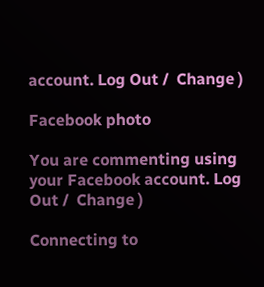account. Log Out /  Change )

Facebook photo

You are commenting using your Facebook account. Log Out /  Change )

Connecting to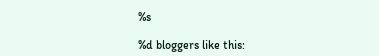%s

%d bloggers like this: